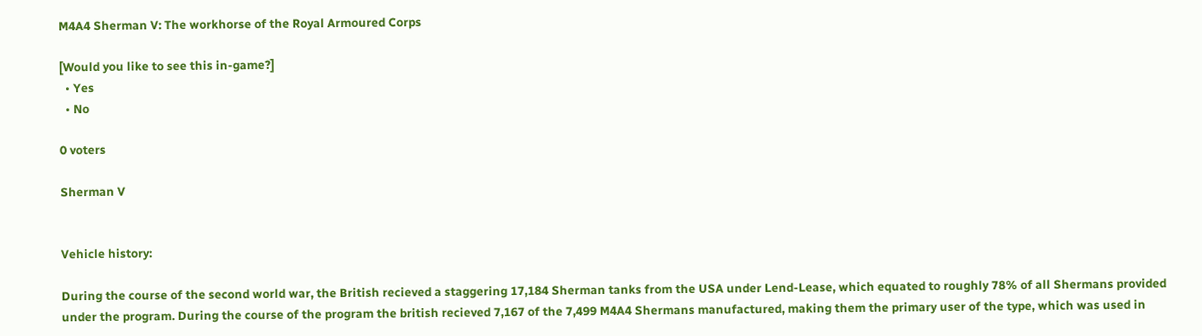M4A4 Sherman V: The workhorse of the Royal Armoured Corps

[Would you like to see this in-game?]
  • Yes
  • No

0 voters

Sherman V


Vehicle history:

During the course of the second world war, the British recieved a staggering 17,184 Sherman tanks from the USA under Lend-Lease, which equated to roughly 78% of all Shermans provided under the program. During the course of the program the british recieved 7,167 of the 7,499 M4A4 Shermans manufactured, making them the primary user of the type, which was used in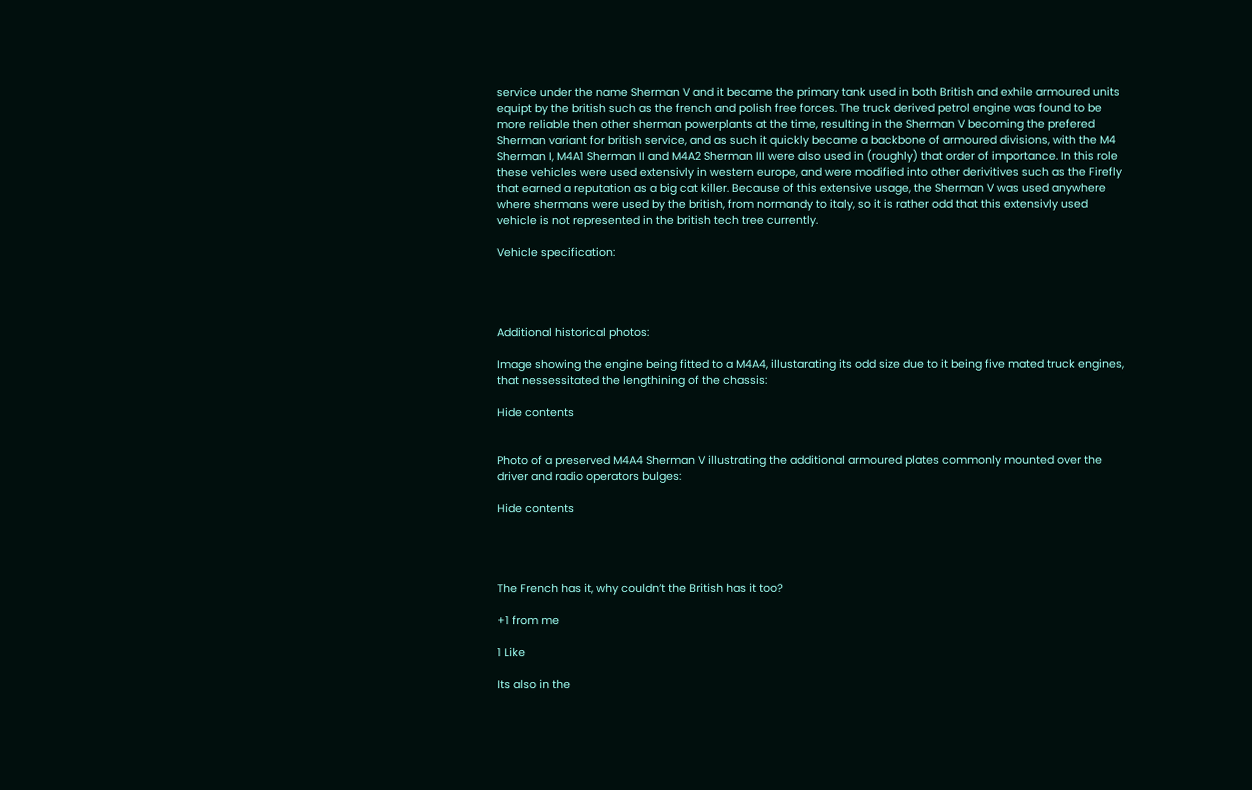service under the name Sherman V and it became the primary tank used in both British and exhile armoured units equipt by the british such as the french and polish free forces. The truck derived petrol engine was found to be more reliable then other sherman powerplants at the time, resulting in the Sherman V becoming the prefered Sherman variant for british service, and as such it quickly became a backbone of armoured divisions, with the M4 Sherman I, M4A1 Sherman II and M4A2 Sherman III were also used in (roughly) that order of importance. In this role these vehicles were used extensivly in western europe, and were modified into other derivitives such as the Firefly that earned a reputation as a big cat killer. Because of this extensive usage, the Sherman V was used anywhere where shermans were used by the british, from normandy to italy, so it is rather odd that this extensivly used vehicle is not represented in the british tech tree currently.

Vehicle specification:




Additional historical photos:

Image showing the engine being fitted to a M4A4, illustarating its odd size due to it being five mated truck engines, that nessessitated the lengthining of the chassis:

Hide contents


Photo of a preserved M4A4 Sherman V illustrating the additional armoured plates commonly mounted over the driver and radio operators bulges:

Hide contents




The French has it, why couldn’t the British has it too?

+1 from me

1 Like

Its also in the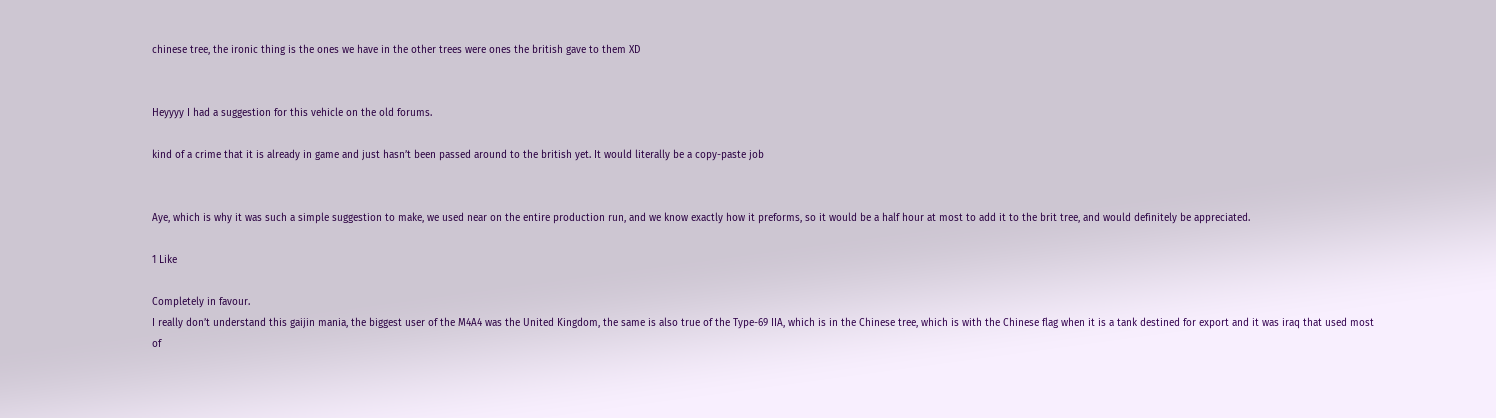chinese tree, the ironic thing is the ones we have in the other trees were ones the british gave to them XD


Heyyyy I had a suggestion for this vehicle on the old forums.

kind of a crime that it is already in game and just hasn’t been passed around to the british yet. It would literally be a copy-paste job


Aye, which is why it was such a simple suggestion to make, we used near on the entire production run, and we know exactly how it preforms, so it would be a half hour at most to add it to the brit tree, and would definitely be appreciated.

1 Like

Completely in favour.
I really don’t understand this gaijin mania, the biggest user of the M4A4 was the United Kingdom, the same is also true of the Type-69 IIA, which is in the Chinese tree, which is with the Chinese flag when it is a tank destined for export and it was iraq that used most of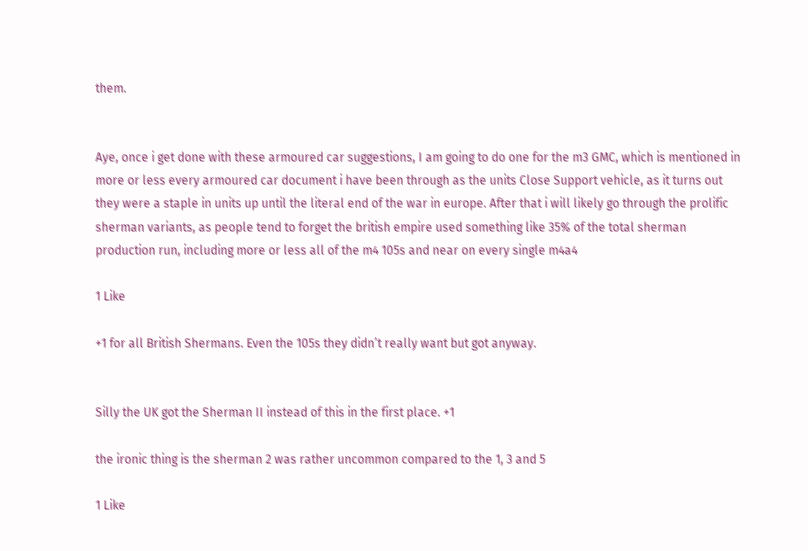them.


Aye, once i get done with these armoured car suggestions, I am going to do one for the m3 GMC, which is mentioned in more or less every armoured car document i have been through as the units Close Support vehicle, as it turns out they were a staple in units up until the literal end of the war in europe. After that i will likely go through the prolific sherman variants, as people tend to forget the british empire used something like 35% of the total sherman production run, including more or less all of the m4 105s and near on every single m4a4

1 Like

+1 for all British Shermans. Even the 105s they didn’t really want but got anyway.


Silly the UK got the Sherman II instead of this in the first place. +1

the ironic thing is the sherman 2 was rather uncommon compared to the 1, 3 and 5

1 Like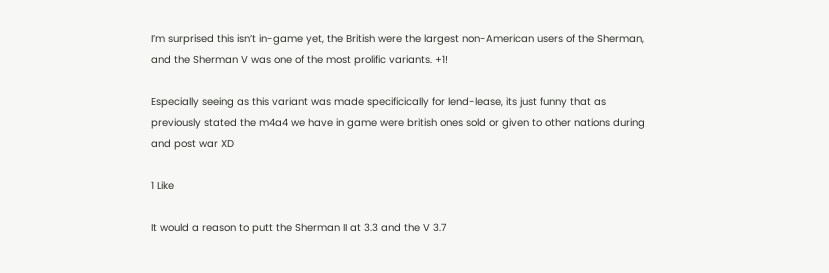I’m surprised this isn’t in-game yet, the British were the largest non-American users of the Sherman, and the Sherman V was one of the most prolific variants. +1!

Especially seeing as this variant was made specificically for lend-lease, its just funny that as previously stated the m4a4 we have in game were british ones sold or given to other nations during and post war XD

1 Like

It would a reason to putt the Sherman II at 3.3 and the V 3.7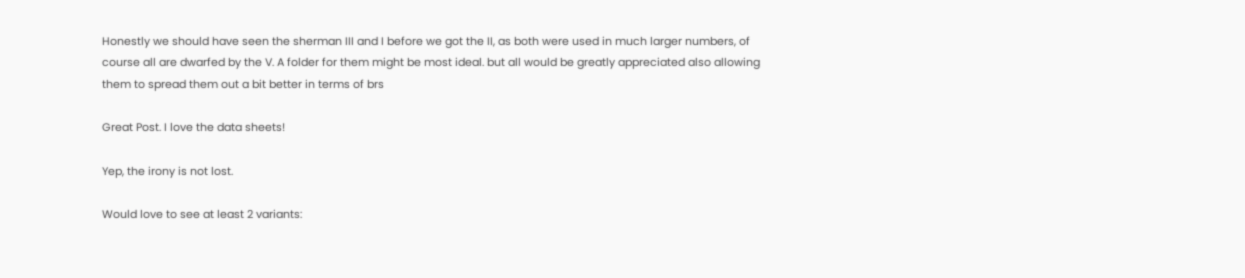Honestly we should have seen the sherman III and I before we got the II, as both were used in much larger numbers, of course all are dwarfed by the V. A folder for them might be most ideal. but all would be greatly appreciated also allowing them to spread them out a bit better in terms of brs

Great Post. I love the data sheets!

Yep, the irony is not lost.

Would love to see at least 2 variants: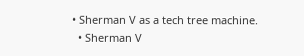• Sherman V as a tech tree machine.
  • Sherman V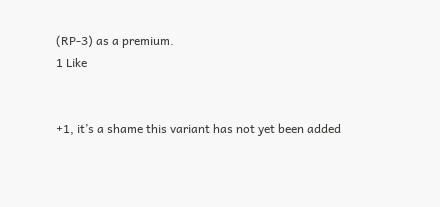(RP-3) as a premium.
1 Like


+1, it’s a shame this variant has not yet been added